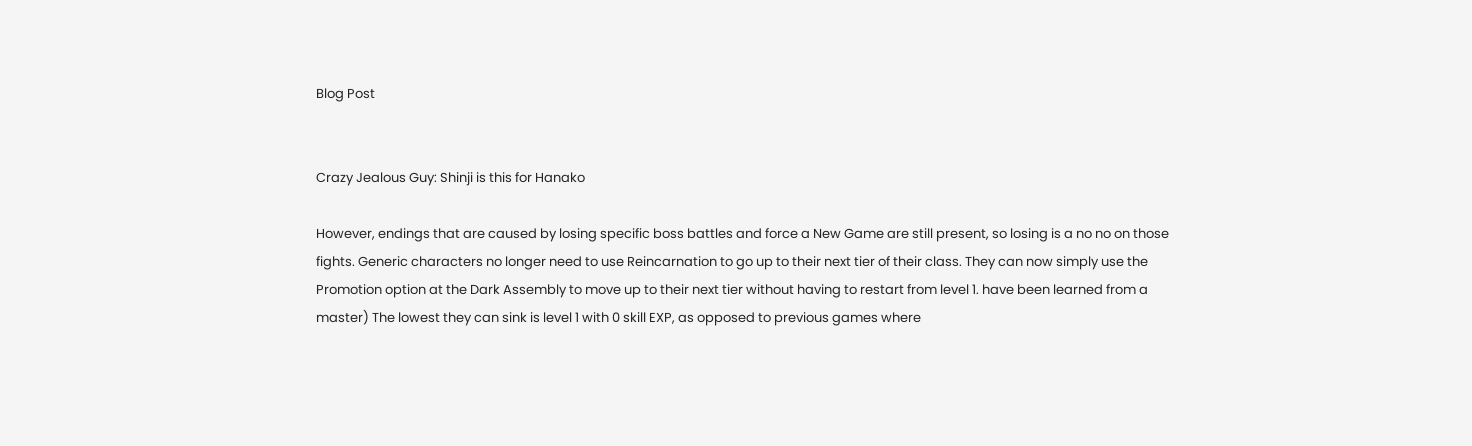Blog Post


Crazy Jealous Guy: Shinji is this for Hanako

However, endings that are caused by losing specific boss battles and force a New Game are still present, so losing is a no no on those fights. Generic characters no longer need to use Reincarnation to go up to their next tier of their class. They can now simply use the Promotion option at the Dark Assembly to move up to their next tier without having to restart from level 1. have been learned from a master) The lowest they can sink is level 1 with 0 skill EXP, as opposed to previous games where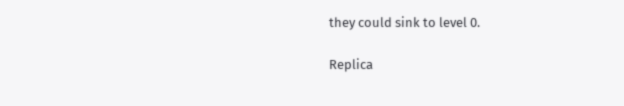they could sink to level 0.

Replica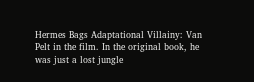Hermes Bags Adaptational Villainy: Van Pelt in the film. In the original book, he was just a lost jungle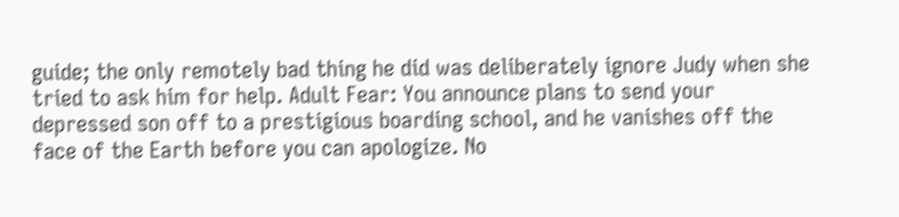guide; the only remotely bad thing he did was deliberately ignore Judy when she tried to ask him for help. Adult Fear: You announce plans to send your depressed son off to a prestigious boarding school, and he vanishes off the face of the Earth before you can apologize. No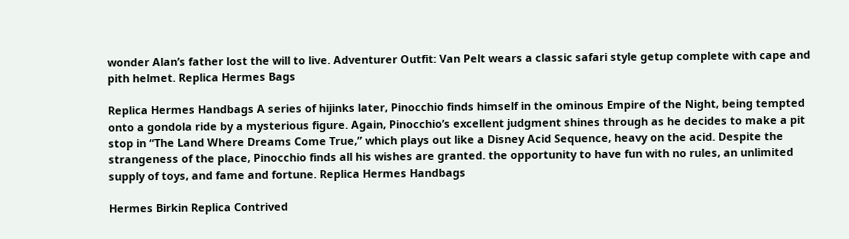wonder Alan’s father lost the will to live. Adventurer Outfit: Van Pelt wears a classic safari style getup complete with cape and pith helmet. Replica Hermes Bags

Replica Hermes Handbags A series of hijinks later, Pinocchio finds himself in the ominous Empire of the Night, being tempted onto a gondola ride by a mysterious figure. Again, Pinocchio’s excellent judgment shines through as he decides to make a pit stop in “The Land Where Dreams Come True,” which plays out like a Disney Acid Sequence, heavy on the acid. Despite the strangeness of the place, Pinocchio finds all his wishes are granted. the opportunity to have fun with no rules, an unlimited supply of toys, and fame and fortune. Replica Hermes Handbags

Hermes Birkin Replica Contrived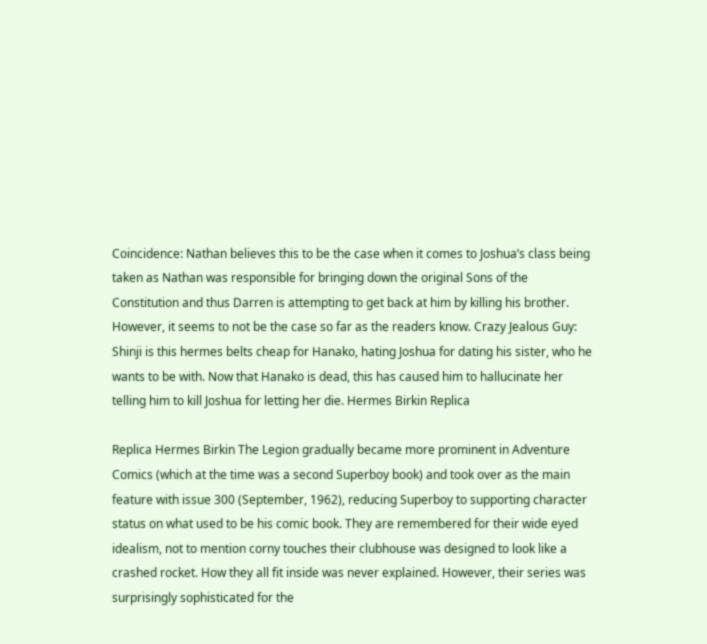Coincidence: Nathan believes this to be the case when it comes to Joshua’s class being taken as Nathan was responsible for bringing down the original Sons of the Constitution and thus Darren is attempting to get back at him by killing his brother. However, it seems to not be the case so far as the readers know. Crazy Jealous Guy: Shinji is this hermes belts cheap for Hanako, hating Joshua for dating his sister, who he wants to be with. Now that Hanako is dead, this has caused him to hallucinate her telling him to kill Joshua for letting her die. Hermes Birkin Replica

Replica Hermes Birkin The Legion gradually became more prominent in Adventure Comics (which at the time was a second Superboy book) and took over as the main feature with issue 300 (September, 1962), reducing Superboy to supporting character status on what used to be his comic book. They are remembered for their wide eyed idealism, not to mention corny touches their clubhouse was designed to look like a crashed rocket. How they all fit inside was never explained. However, their series was surprisingly sophisticated for the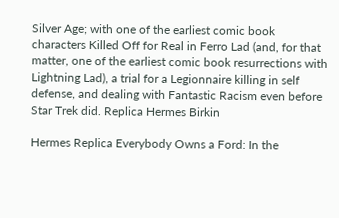Silver Age; with one of the earliest comic book characters Killed Off for Real in Ferro Lad (and, for that matter, one of the earliest comic book resurrections with Lightning Lad), a trial for a Legionnaire killing in self defense, and dealing with Fantastic Racism even before Star Trek did. Replica Hermes Birkin

Hermes Replica Everybody Owns a Ford: In the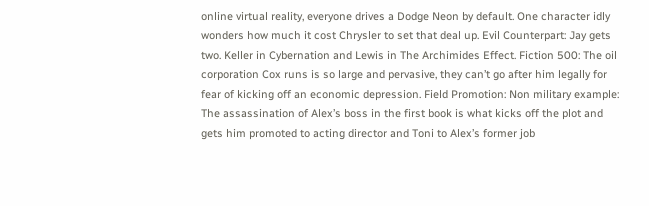online virtual reality, everyone drives a Dodge Neon by default. One character idly wonders how much it cost Chrysler to set that deal up. Evil Counterpart: Jay gets two. Keller in Cybernation and Lewis in The Archimides Effect. Fiction 500: The oil corporation Cox runs is so large and pervasive, they can’t go after him legally for fear of kicking off an economic depression. Field Promotion: Non military example: The assassination of Alex’s boss in the first book is what kicks off the plot and gets him promoted to acting director and Toni to Alex’s former job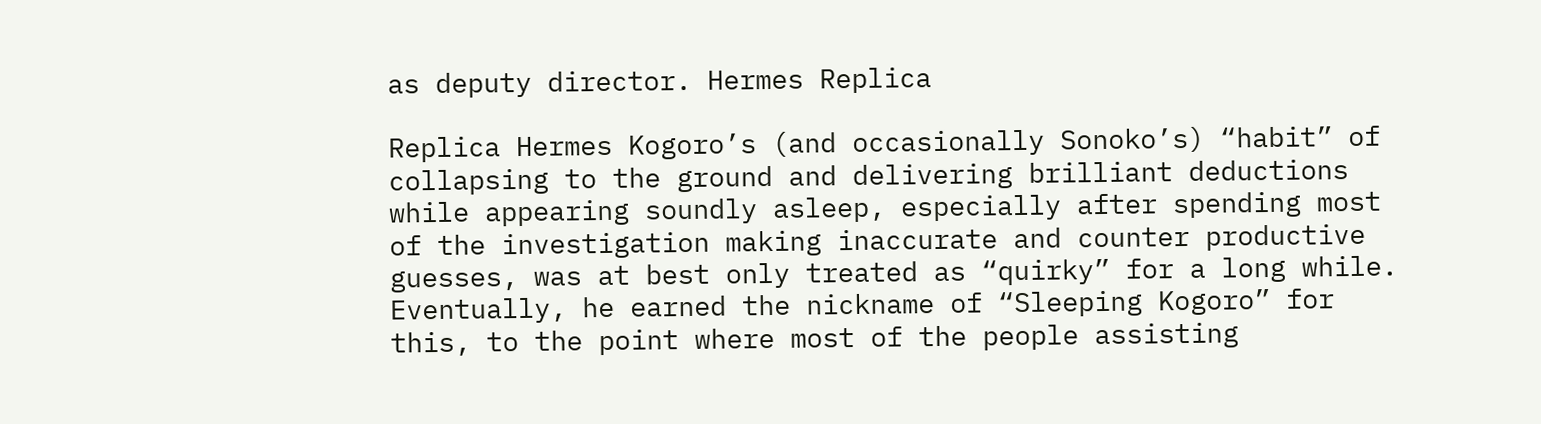as deputy director. Hermes Replica

Replica Hermes Kogoro’s (and occasionally Sonoko’s) “habit” of collapsing to the ground and delivering brilliant deductions while appearing soundly asleep, especially after spending most of the investigation making inaccurate and counter productive guesses, was at best only treated as “quirky” for a long while. Eventually, he earned the nickname of “Sleeping Kogoro” for this, to the point where most of the people assisting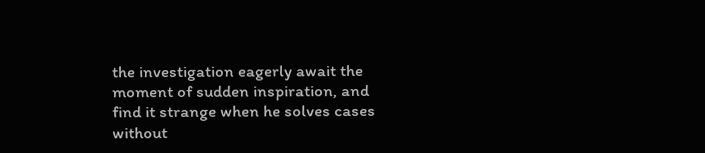the investigation eagerly await the moment of sudden inspiration, and find it strange when he solves cases without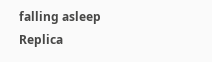falling asleep Replica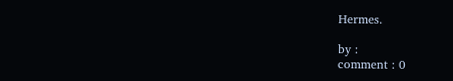Hermes.

by :
comment : 0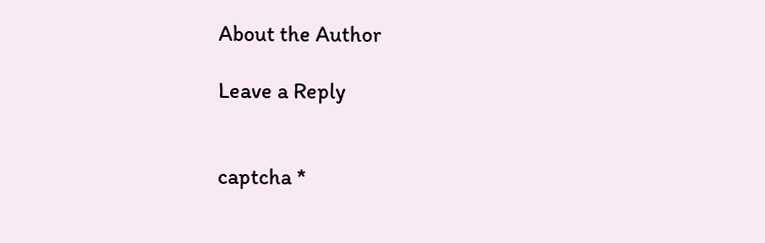About the Author

Leave a Reply


captcha *